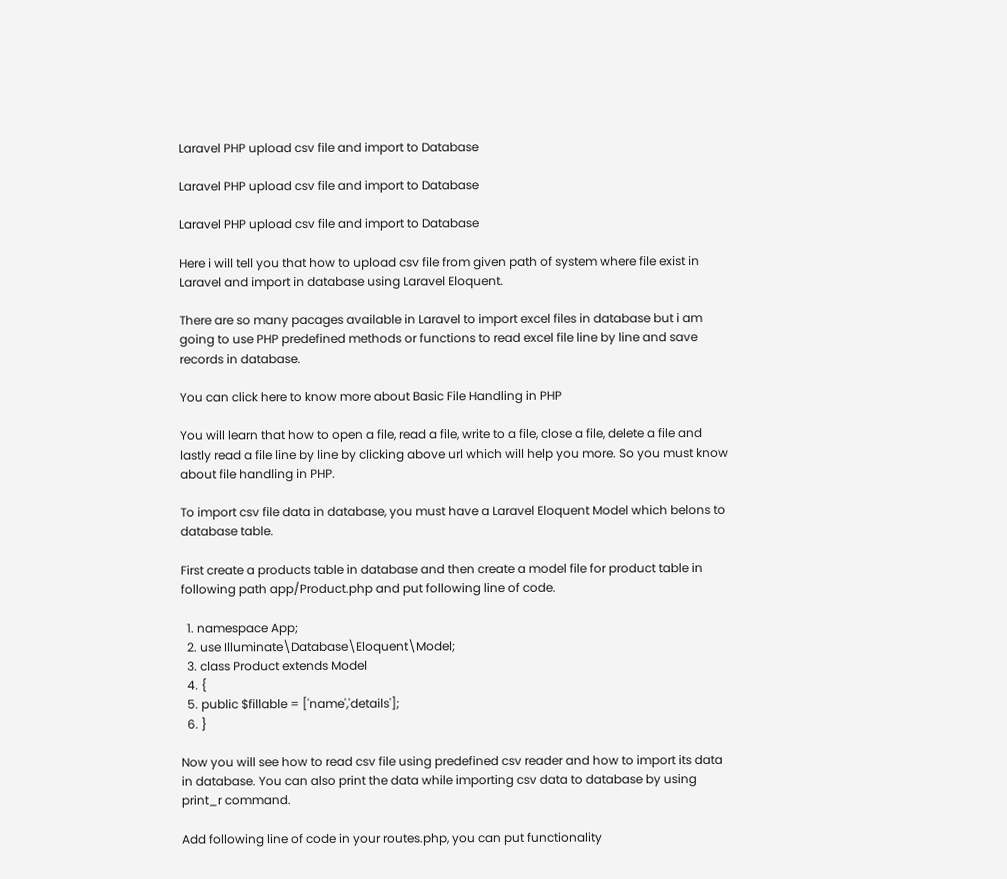Laravel PHP upload csv file and import to Database

Laravel PHP upload csv file and import to Database

Laravel PHP upload csv file and import to Database

Here i will tell you that how to upload csv file from given path of system where file exist in Laravel and import in database using Laravel Eloquent.

There are so many pacages available in Laravel to import excel files in database but i am going to use PHP predefined methods or functions to read excel file line by line and save records in database.

You can click here to know more about Basic File Handling in PHP

You will learn that how to open a file, read a file, write to a file, close a file, delete a file and lastly read a file line by line by clicking above url which will help you more. So you must know about file handling in PHP.

To import csv file data in database, you must have a Laravel Eloquent Model which belons to database table.

First create a products table in database and then create a model file for product table in following path app/Product.php and put following line of code.

  1. namespace App;
  2. use Illuminate\Database\Eloquent\Model;
  3. class Product extends Model
  4. {
  5. public $fillable = ['name','details'];
  6. }

Now you will see how to read csv file using predefined csv reader and how to import its data in database. You can also print the data while importing csv data to database by using print_r command.

Add following line of code in your routes.php, you can put functionality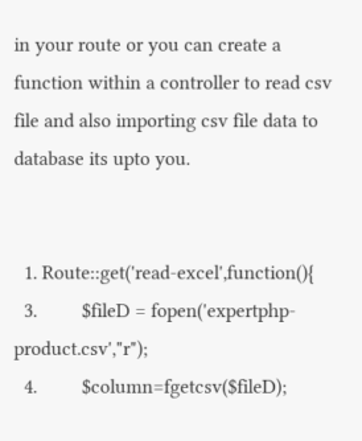in your route or you can create a function within a controller to read csv file and also importing csv file data to database its upto you.


  1. Route::get('read-excel',function(){
  3.         $fileD = fopen('expertphp-product.csv',"r");
  4.         $column=fgetcsv($fileD);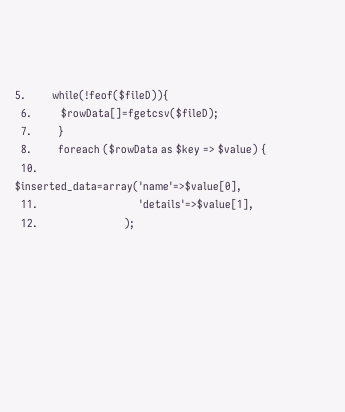5.         while(!feof($fileD)){
  6.          $rowData[]=fgetcsv($fileD);
  7.         }
  8.         foreach ($rowData as $key => $value) {
  10.             $inserted_data=array('name'=>$value[0],
  11.                                  'details'=>$value[1],
  12.                             );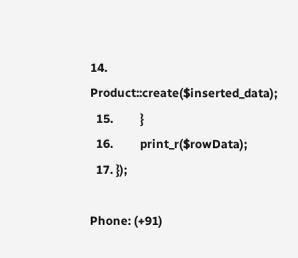14.              Product::create($inserted_data);
  15.         }
  16.         print_r($rowData);
  17. });

Phone: (+91)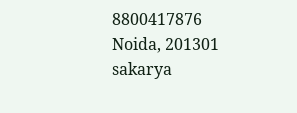8800417876
Noida, 201301
sakarya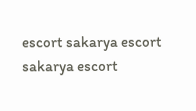escort sakarya escort sakarya escort